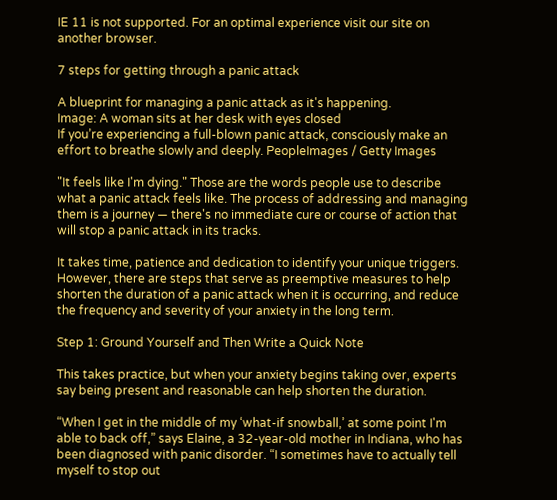IE 11 is not supported. For an optimal experience visit our site on another browser.

7 steps for getting through a panic attack

A blueprint for managing a panic attack as it's happening.
Image: A woman sits at her desk with eyes closed
If you’re experiencing a full-blown panic attack, consciously make an effort to breathe slowly and deeply. PeopleImages / Getty Images

"It feels like I'm dying." Those are the words people use to describe what a panic attack feels like. The process of addressing and managing them is a journey — there's no immediate cure or course of action that will stop a panic attack in its tracks.

It takes time, patience and dedication to identify your unique triggers. However, there are steps that serve as preemptive measures to help shorten the duration of a panic attack when it is occurring, and reduce the frequency and severity of your anxiety in the long term.

Step 1: Ground Yourself and Then Write a Quick Note

This takes practice, but when your anxiety begins taking over, experts say being present and reasonable can help shorten the duration.

“When I get in the middle of my ‘what-if snowball,’ at some point I'm able to back off,” says Elaine, a 32-year-old mother in Indiana, who has been diagnosed with panic disorder. “I sometimes have to actually tell myself to stop out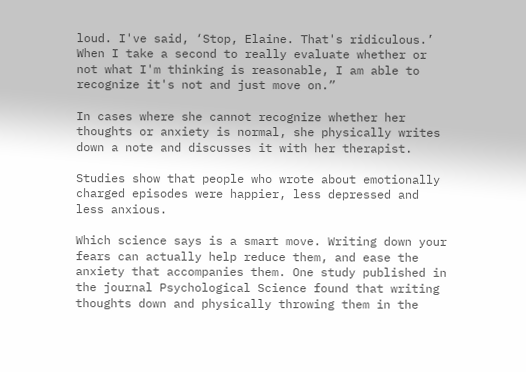loud. I've said, ‘Stop, Elaine. That's ridiculous.’ When I take a second to really evaluate whether or not what I'm thinking is reasonable, I am able to recognize it's not and just move on.”

In cases where she cannot recognize whether her thoughts or anxiety is normal, she physically writes down a note and discusses it with her therapist.

Studies show that people who wrote about emotionally charged episodes were happier, less depressed and less anxious.

Which science says is a smart move. Writing down your fears can actually help reduce them, and ease the anxiety that accompanies them. One study published in the journal Psychological Science found that writing thoughts down and physically throwing them in the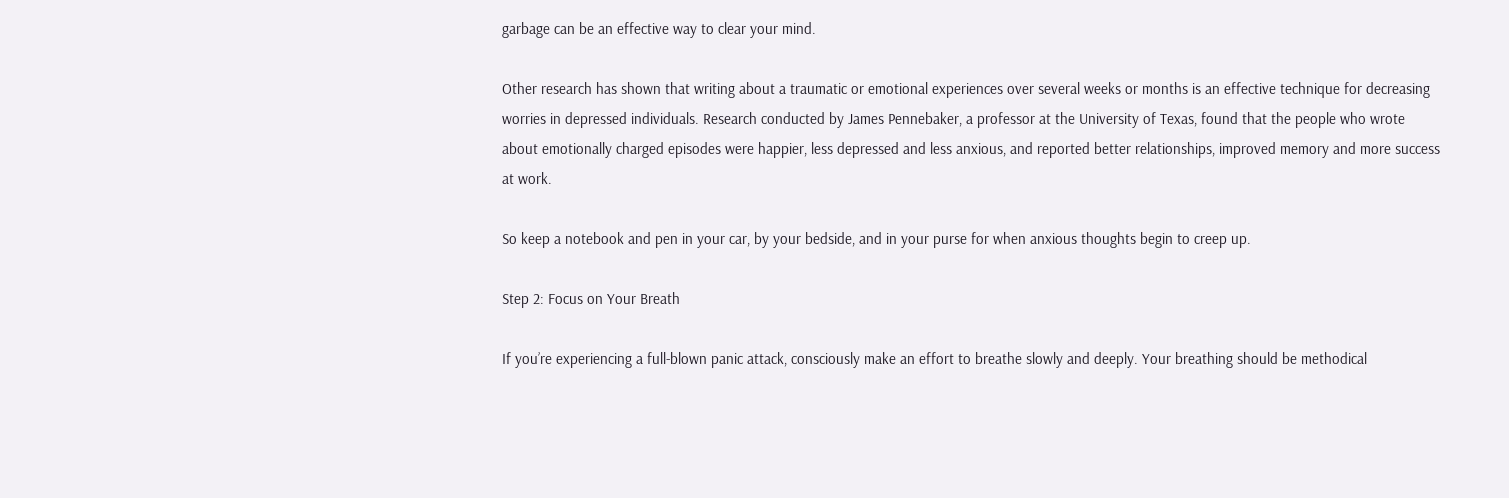garbage can be an effective way to clear your mind.

Other research has shown that writing about a traumatic or emotional experiences over several weeks or months is an effective technique for decreasing worries in depressed individuals. Research conducted by James Pennebaker, a professor at the University of Texas, found that the people who wrote about emotionally charged episodes were happier, less depressed and less anxious, and reported better relationships, improved memory and more success at work.

So keep a notebook and pen in your car, by your bedside, and in your purse for when anxious thoughts begin to creep up.

Step 2: Focus on Your Breath

If you’re experiencing a full-blown panic attack, consciously make an effort to breathe slowly and deeply. Your breathing should be methodical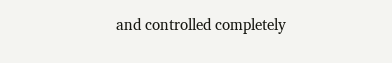and controlled completely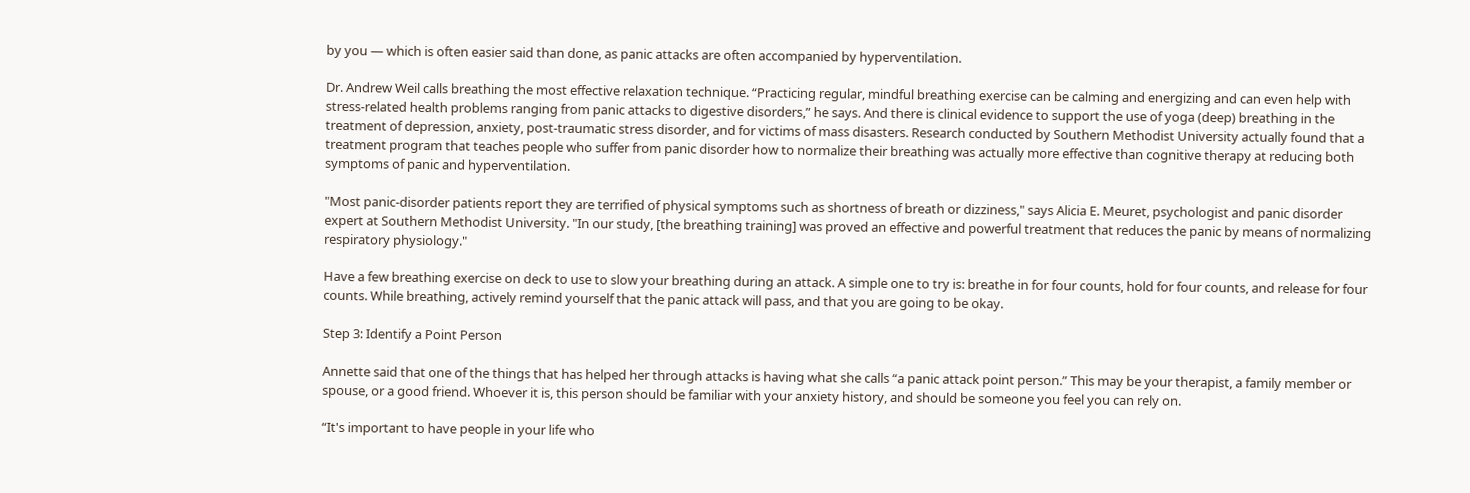by you — which is often easier said than done, as panic attacks are often accompanied by hyperventilation.

Dr. Andrew Weil calls breathing the most effective relaxation technique. “Practicing regular, mindful breathing exercise can be calming and energizing and can even help with stress-related health problems ranging from panic attacks to digestive disorders,” he says. And there is clinical evidence to support the use of yoga (deep) breathing in the treatment of depression, anxiety, post-traumatic stress disorder, and for victims of mass disasters. Research conducted by Southern Methodist University actually found that a treatment program that teaches people who suffer from panic disorder how to normalize their breathing was actually more effective than cognitive therapy at reducing both symptoms of panic and hyperventilation.

"Most panic-disorder patients report they are terrified of physical symptoms such as shortness of breath or dizziness," says Alicia E. Meuret, psychologist and panic disorder expert at Southern Methodist University. "In our study, [the breathing training] was proved an effective and powerful treatment that reduces the panic by means of normalizing respiratory physiology."

Have a few breathing exercise on deck to use to slow your breathing during an attack. A simple one to try is: breathe in for four counts, hold for four counts, and release for four counts. While breathing, actively remind yourself that the panic attack will pass, and that you are going to be okay.

Step 3: Identify a Point Person

Annette said that one of the things that has helped her through attacks is having what she calls “a panic attack point person.” This may be your therapist, a family member or spouse, or a good friend. Whoever it is, this person should be familiar with your anxiety history, and should be someone you feel you can rely on.

“It's important to have people in your life who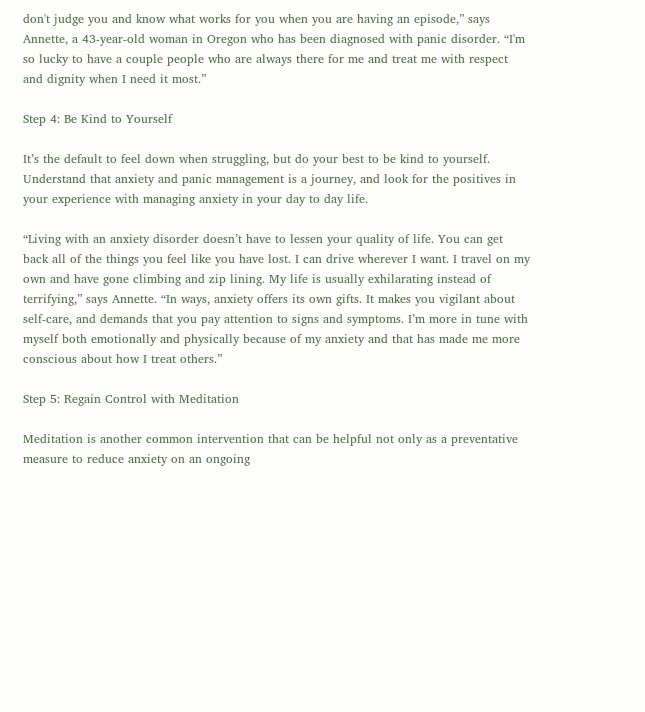don't judge you and know what works for you when you are having an episode,” says Annette, a 43-year-old woman in Oregon who has been diagnosed with panic disorder. “I'm so lucky to have a couple people who are always there for me and treat me with respect and dignity when I need it most.”

Step 4: Be Kind to Yourself

It’s the default to feel down when struggling, but do your best to be kind to yourself. Understand that anxiety and panic management is a journey, and look for the positives in your experience with managing anxiety in your day to day life.

“Living with an anxiety disorder doesn’t have to lessen your quality of life. You can get back all of the things you feel like you have lost. I can drive wherever I want. I travel on my own and have gone climbing and zip lining. My life is usually exhilarating instead of terrifying,” says Annette. “In ways, anxiety offers its own gifts. It makes you vigilant about self-care, and demands that you pay attention to signs and symptoms. I’m more in tune with myself both emotionally and physically because of my anxiety and that has made me more conscious about how I treat others.”

Step 5: Regain Control with Meditation

Meditation is another common intervention that can be helpful not only as a preventative measure to reduce anxiety on an ongoing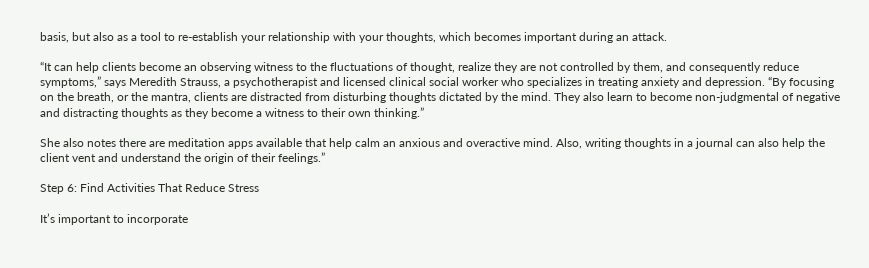basis, but also as a tool to re-establish your relationship with your thoughts, which becomes important during an attack.

“It can help clients become an observing witness to the fluctuations of thought, realize they are not controlled by them, and consequently reduce symptoms,” says Meredith Strauss, a psychotherapist and licensed clinical social worker who specializes in treating anxiety and depression. “By focusing on the breath, or the mantra, clients are distracted from disturbing thoughts dictated by the mind. They also learn to become non-judgmental of negative and distracting thoughts as they become a witness to their own thinking.”

She also notes there are meditation apps available that help calm an anxious and overactive mind. Also, writing thoughts in a journal can also help the client vent and understand the origin of their feelings.”

Step 6: Find Activities That Reduce Stress

It’s important to incorporate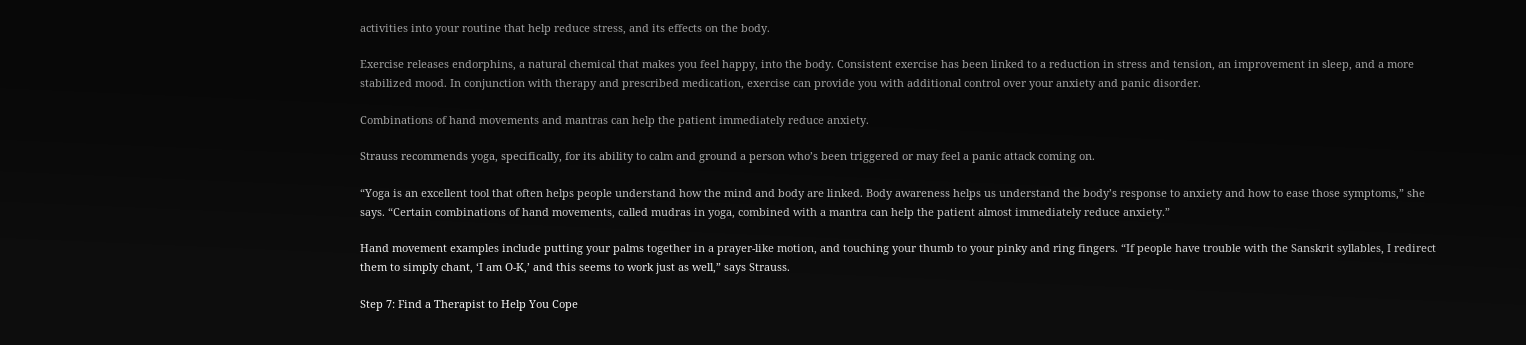activities into your routine that help reduce stress, and its effects on the body.

Exercise releases endorphins, a natural chemical that makes you feel happy, into the body. Consistent exercise has been linked to a reduction in stress and tension, an improvement in sleep, and a more stabilized mood. In conjunction with therapy and prescribed medication, exercise can provide you with additional control over your anxiety and panic disorder.

Combinations of hand movements and mantras can help the patient immediately reduce anxiety.

Strauss recommends yoga, specifically, for its ability to calm and ground a person who’s been triggered or may feel a panic attack coming on.

“Yoga is an excellent tool that often helps people understand how the mind and body are linked. Body awareness helps us understand the body’s response to anxiety and how to ease those symptoms,” she says. “Certain combinations of hand movements, called mudras in yoga, combined with a mantra can help the patient almost immediately reduce anxiety.”

Hand movement examples include putting your palms together in a prayer-like motion, and touching your thumb to your pinky and ring fingers. “If people have trouble with the Sanskrit syllables, I redirect them to simply chant, ‘I am O-K,’ and this seems to work just as well,” says Strauss.

Step 7: Find a Therapist to Help You Cope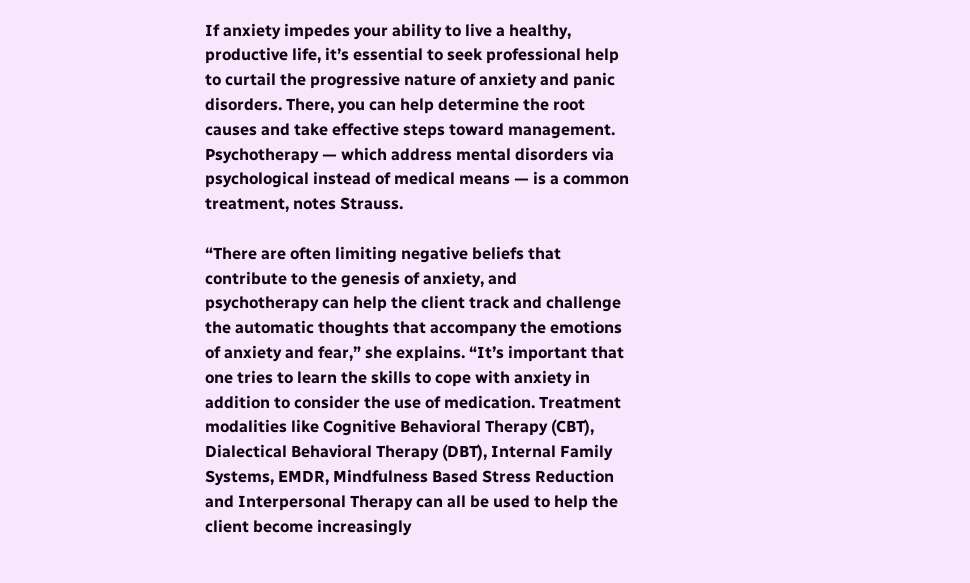If anxiety impedes your ability to live a healthy, productive life, it’s essential to seek professional help to curtail the progressive nature of anxiety and panic disorders. There, you can help determine the root causes and take effective steps toward management. Psychotherapy — which address mental disorders via psychological instead of medical means — is a common treatment, notes Strauss.

“There are often limiting negative beliefs that contribute to the genesis of anxiety, and psychotherapy can help the client track and challenge the automatic thoughts that accompany the emotions of anxiety and fear,” she explains. “It’s important that one tries to learn the skills to cope with anxiety in addition to consider the use of medication. Treatment modalities like Cognitive Behavioral Therapy (CBT), Dialectical Behavioral Therapy (DBT), Internal Family Systems, EMDR, Mindfulness Based Stress Reduction and Interpersonal Therapy can all be used to help the client become increasingly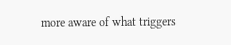more aware of what triggers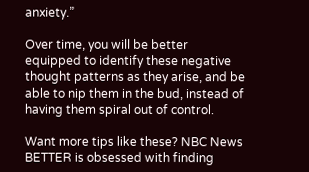anxiety.”

Over time, you will be better equipped to identify these negative thought patterns as they arise, and be able to nip them in the bud, instead of having them spiral out of control.

Want more tips like these? NBC News BETTER is obsessed with finding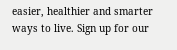easier, healthier and smarter ways to live. Sign up for our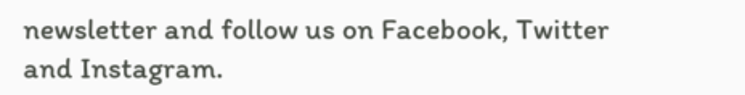newsletter and follow us on Facebook, Twitter and Instagram.